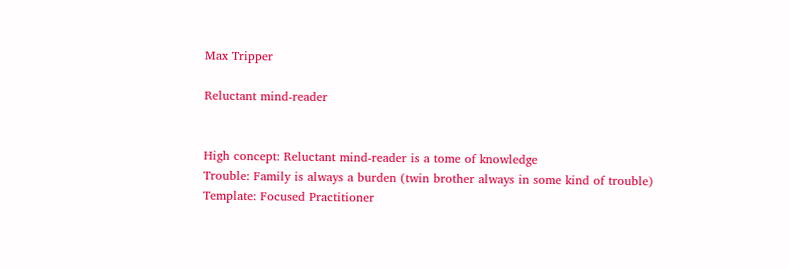Max Tripper

Reluctant mind-reader


High concept: Reluctant mind-reader is a tome of knowledge
Trouble: Family is always a burden (twin brother always in some kind of trouble)
Template: Focused Practitioner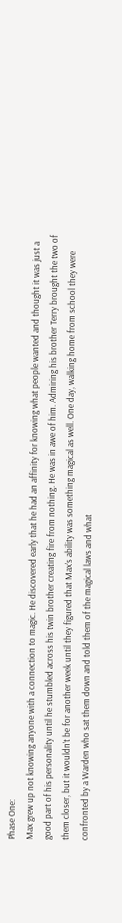Phase One:
Max grew up not knowing anyone with a connection to magic. He discovered early that he had an affinity for knowing what people wanted and thought it was just a good part of his personality until he stumbled across his twin brother creating fire from nothing. He was in awe of him. Admiring his brother Terry brought the two of them closer, but it wouldn’t be for another week until they figured that Max’s ability was something magical as well. One day, walking home from school they were confronted by a Warden who sat them down and told them of the magical laws and what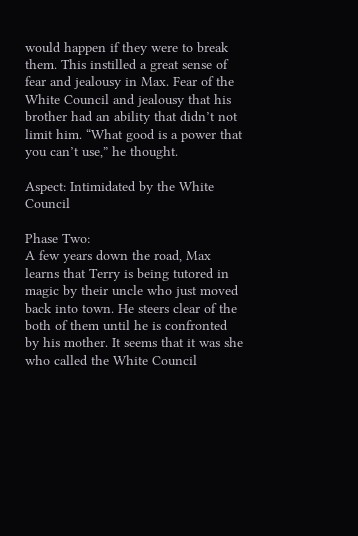would happen if they were to break them. This instilled a great sense of fear and jealousy in Max. Fear of the White Council and jealousy that his brother had an ability that didn’t not limit him. “What good is a power that you can’t use,” he thought.

Aspect: Intimidated by the White Council

Phase Two:
A few years down the road, Max learns that Terry is being tutored in magic by their uncle who just moved back into town. He steers clear of the both of them until he is confronted by his mother. It seems that it was she who called the White Council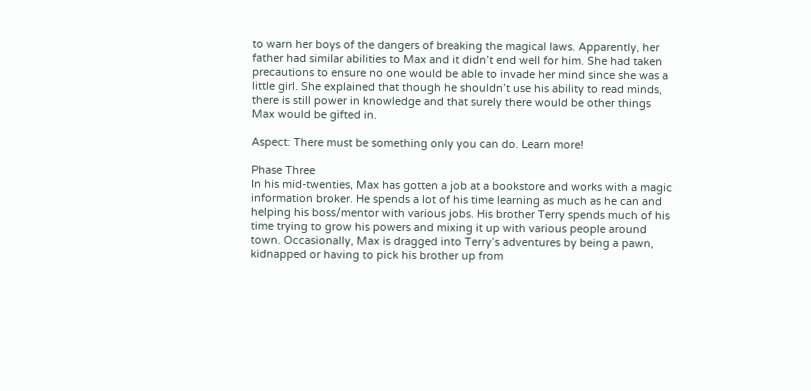to warn her boys of the dangers of breaking the magical laws. Apparently, her father had similar abilities to Max and it didn’t end well for him. She had taken precautions to ensure no one would be able to invade her mind since she was a little girl. She explained that though he shouldn’t use his ability to read minds, there is still power in knowledge and that surely there would be other things Max would be gifted in.

Aspect: There must be something only you can do. Learn more!

Phase Three
In his mid-twenties, Max has gotten a job at a bookstore and works with a magic information broker. He spends a lot of his time learning as much as he can and helping his boss/mentor with various jobs. His brother Terry spends much of his time trying to grow his powers and mixing it up with various people around town. Occasionally, Max is dragged into Terry’s adventures by being a pawn, kidnapped or having to pick his brother up from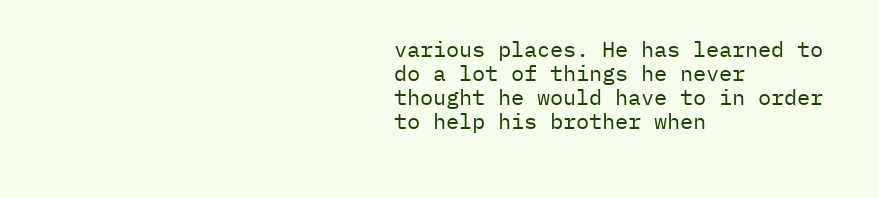various places. He has learned to do a lot of things he never thought he would have to in order to help his brother when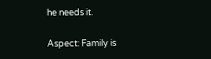he needs it.

Aspect: Family is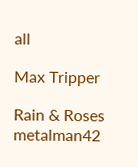all

Max Tripper

Rain & Roses metalman42